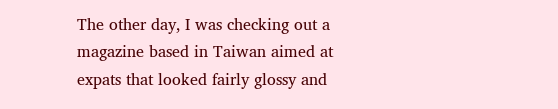The other day, I was checking out a magazine based in Taiwan aimed at expats that looked fairly glossy and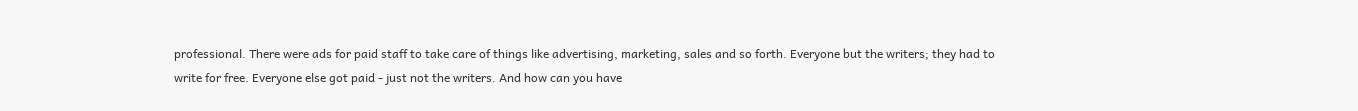professional. There were ads for paid staff to take care of things like advertising, marketing, sales and so forth. Everyone but the writers; they had to write for free. Everyone else got paid - just not the writers. And how can you have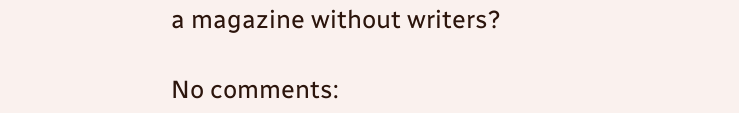a magazine without writers?

No comments: